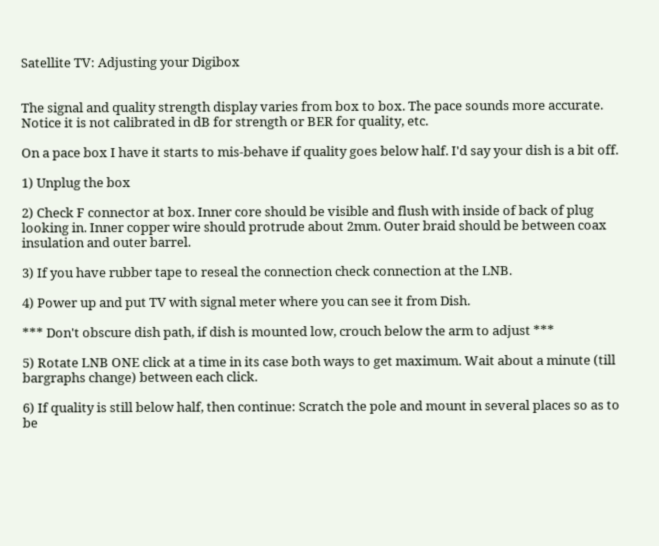Satellite TV: Adjusting your Digibox


The signal and quality strength display varies from box to box. The pace sounds more accurate. Notice it is not calibrated in dB for strength or BER for quality, etc.

On a pace box I have it starts to mis-behave if quality goes below half. I'd say your dish is a bit off.

1) Unplug the box

2) Check F connector at box. Inner core should be visible and flush with inside of back of plug looking in. Inner copper wire should protrude about 2mm. Outer braid should be between coax insulation and outer barrel.

3) If you have rubber tape to reseal the connection check connection at the LNB.

4) Power up and put TV with signal meter where you can see it from Dish.

*** Don't obscure dish path, if dish is mounted low, crouch below the arm to adjust ***

5) Rotate LNB ONE click at a time in its case both ways to get maximum. Wait about a minute (till bargraphs change) between each click.

6) If quality is still below half, then continue: Scratch the pole and mount in several places so as to be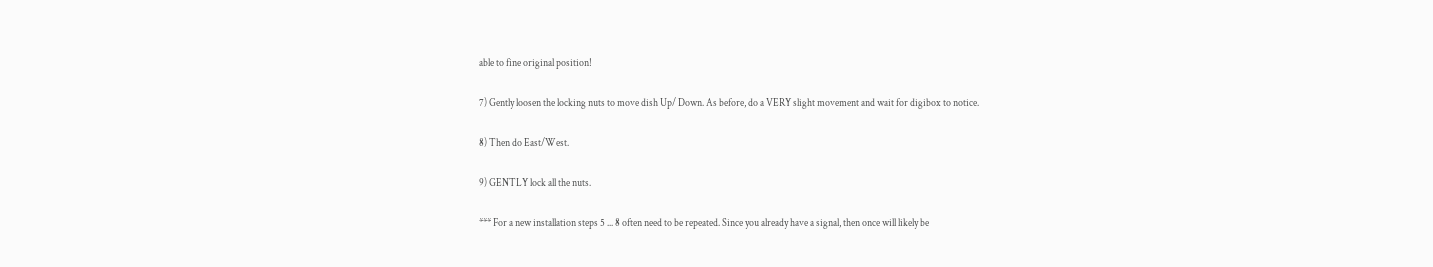able to fine original position!

7) Gently loosen the locking nuts to move dish Up/ Down. As before, do a VERY slight movement and wait for digibox to notice.

8) Then do East/West.

9) GENTLY lock all the nuts.

*** For a new installation steps 5 ... 8 often need to be repeated. Since you already have a signal, then once will likely be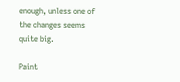enough, unless one of the changes seems quite big.

Paint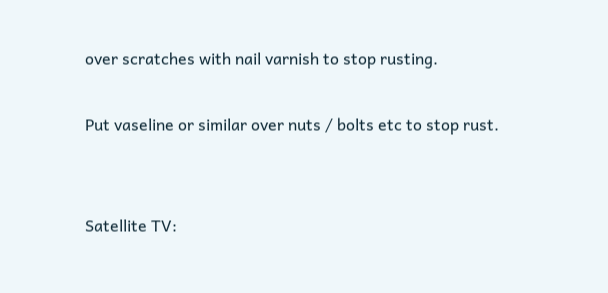over scratches with nail varnish to stop rusting.

Put vaseline or similar over nuts / bolts etc to stop rust.


Satellite TV: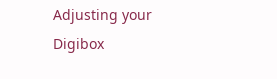Adjusting your Digibox